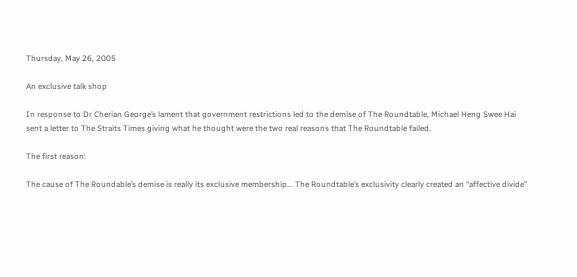Thursday, May 26, 2005

An exclusive talk shop

In response to Dr Cherian George’s lament that government restrictions led to the demise of The Roundtable, Michael Heng Swee Hai sent a letter to The Straits Times giving what he thought were the two real reasons that The Roundtable failed.

The first reason:

The cause of The Roundable’s demise is really its exclusive membership... The Roundtable’s exclusivity clearly created an “affective divide”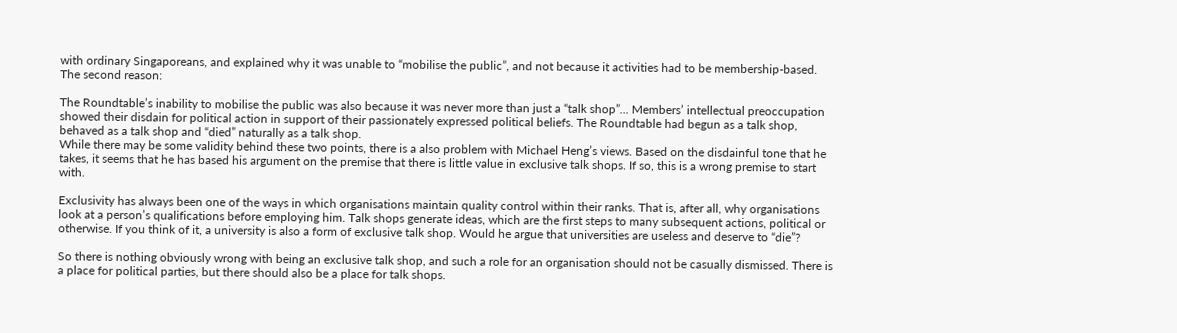with ordinary Singaporeans, and explained why it was unable to “mobilise the public”, and not because it activities had to be membership-based.
The second reason:

The Roundtable’s inability to mobilise the public was also because it was never more than just a “talk shop”... Members’ intellectual preoccupation showed their disdain for political action in support of their passionately expressed political beliefs. The Roundtable had begun as a talk shop, behaved as a talk shop and “died” naturally as a talk shop.
While there may be some validity behind these two points, there is a also problem with Michael Heng’s views. Based on the disdainful tone that he takes, it seems that he has based his argument on the premise that there is little value in exclusive talk shops. If so, this is a wrong premise to start with.

Exclusivity has always been one of the ways in which organisations maintain quality control within their ranks. That is, after all, why organisations look at a person’s qualifications before employing him. Talk shops generate ideas, which are the first steps to many subsequent actions, political or otherwise. If you think of it, a university is also a form of exclusive talk shop. Would he argue that universities are useless and deserve to “die”?

So there is nothing obviously wrong with being an exclusive talk shop, and such a role for an organisation should not be casually dismissed. There is a place for political parties, but there should also be a place for talk shops.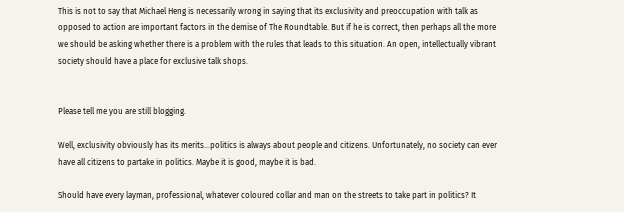This is not to say that Michael Heng is necessarily wrong in saying that its exclusivity and preoccupation with talk as opposed to action are important factors in the demise of The Roundtable. But if he is correct, then perhaps all the more we should be asking whether there is a problem with the rules that leads to this situation. An open, intellectually vibrant society should have a place for exclusive talk shops.


Please tell me you are still blogging.

Well, exclusivity obviously has its merits...politics is always about people and citizens. Unfortunately, no society can ever have all citizens to partake in politics. Maybe it is good, maybe it is bad.

Should have every layman, professional, whatever coloured collar and man on the streets to take part in politics? It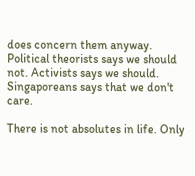does concern them anyway. Political theorists says we should not. Activists says we should. Singaporeans says that we don't care.

There is not absolutes in life. Only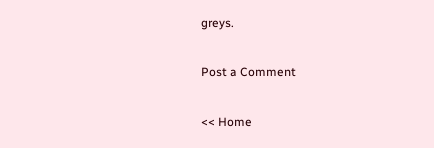greys.

Post a Comment

<< Home